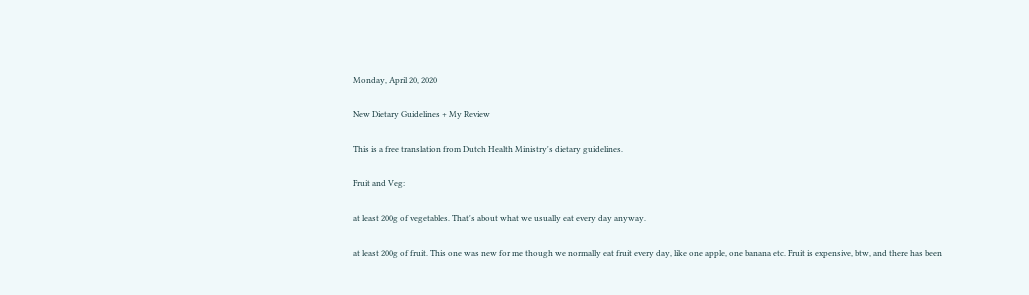Monday, April 20, 2020

New Dietary Guidelines + My Review

This is a free translation from Dutch Health Ministry's dietary guidelines.

Fruit and Veg:

at least 200g of vegetables. That's about what we usually eat every day anyway.

at least 200g of fruit. This one was new for me though we normally eat fruit every day, like one apple, one banana etc. Fruit is expensive, btw, and there has been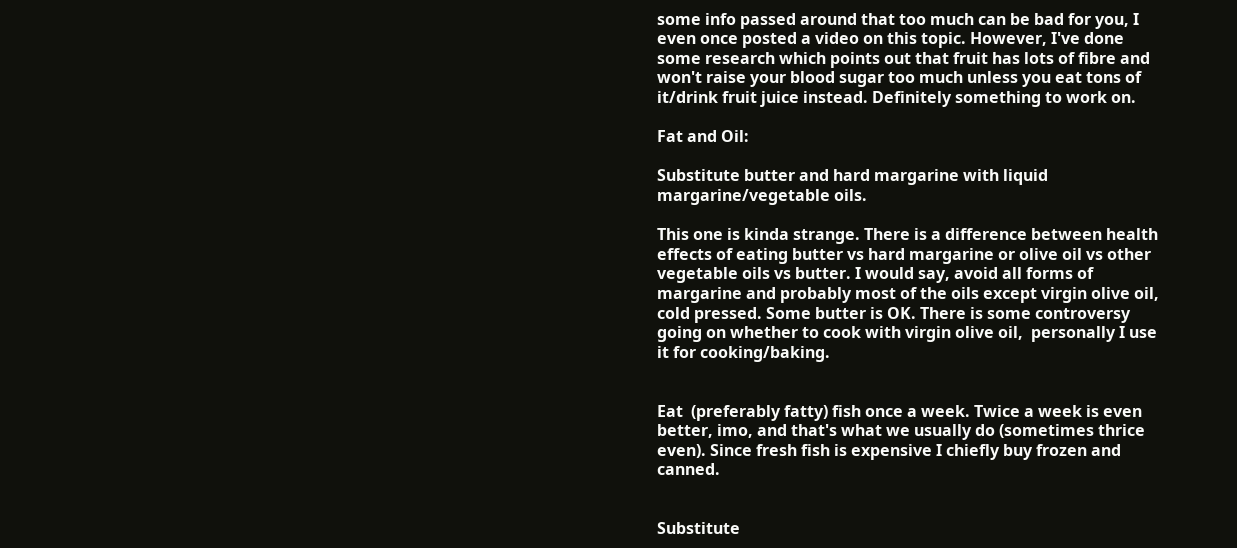some info passed around that too much can be bad for you, I even once posted a video on this topic. However, I've done some research which points out that fruit has lots of fibre and won't raise your blood sugar too much unless you eat tons of it/drink fruit juice instead. Definitely something to work on.

Fat and Oil:

Substitute butter and hard margarine with liquid margarine/vegetable oils.

This one is kinda strange. There is a difference between health effects of eating butter vs hard margarine or olive oil vs other vegetable oils vs butter. I would say, avoid all forms of margarine and probably most of the oils except virgin olive oil, cold pressed. Some butter is OK. There is some controversy going on whether to cook with virgin olive oil,  personally I use it for cooking/baking.


Eat  (preferably fatty) fish once a week. Twice a week is even better, imo, and that's what we usually do (sometimes thrice even). Since fresh fish is expensive I chiefly buy frozen and canned.


Substitute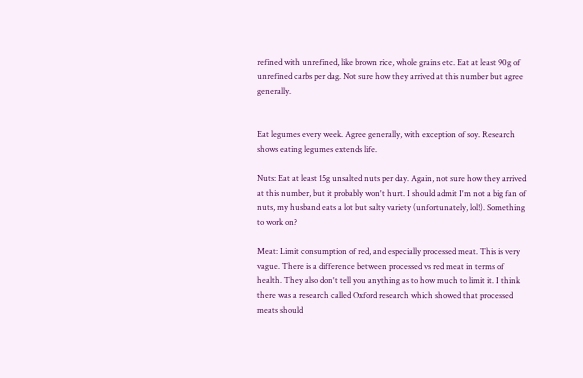refined with unrefined, like brown rice, whole grains etc. Eat at least 90g of  unrefined carbs per dag. Not sure how they arrived at this number but agree generally.


Eat legumes every week. Agree generally, with exception of soy. Research shows eating legumes extends life.

Nuts: Eat at least 15g unsalted nuts per day. Again, not sure how they arrived at this number, but it probably won't hurt. I should admit I'm not a big fan of nuts, my husband eats a lot but salty variety (unfortunately, lol!). Something to work on?

Meat: Limit consumption of red, and especially processed meat. This is very vague. There is a difference between processed vs red meat in terms of health. They also don't tell you anything as to how much to limit it. I think there was a research called Oxford research which showed that processed meats should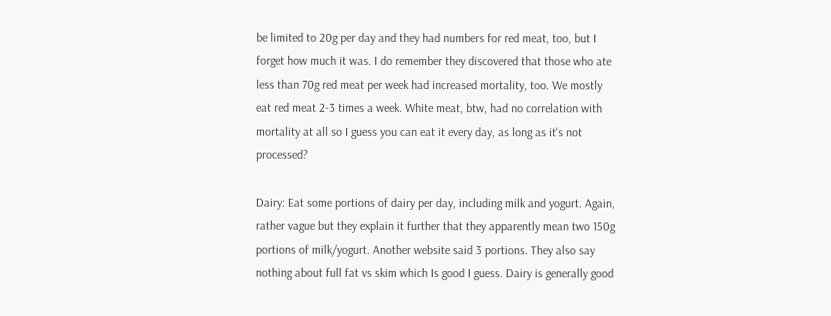be limited to 20g per day and they had numbers for red meat, too, but I forget how much it was. I do remember they discovered that those who ate less than 70g red meat per week had increased mortality, too. We mostly eat red meat 2-3 times a week. White meat, btw, had no correlation with mortality at all so I guess you can eat it every day, as long as it's not processed?

Dairy: Eat some portions of dairy per day, including milk and yogurt. Again, rather vague but they explain it further that they apparently mean two 150g portions of milk/yogurt. Another website said 3 portions. They also say nothing about full fat vs skim which Is good I guess. Dairy is generally good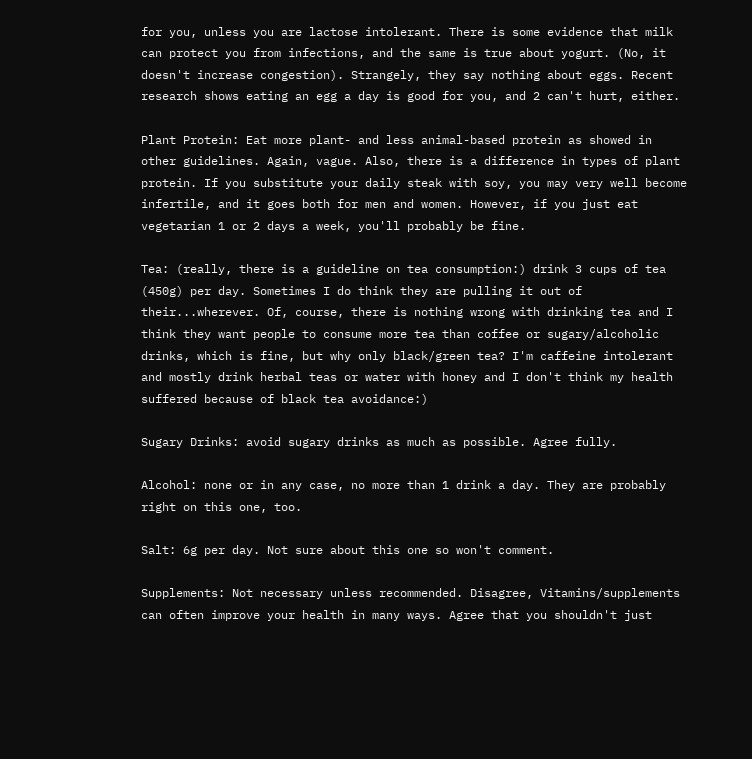for you, unless you are lactose intolerant. There is some evidence that milk can protect you from infections, and the same is true about yogurt. (No, it doesn't increase congestion). Strangely, they say nothing about eggs. Recent research shows eating an egg a day is good for you, and 2 can't hurt, either.

Plant Protein: Eat more plant- and less animal-based protein as showed in other guidelines. Again, vague. Also, there is a difference in types of plant protein. If you substitute your daily steak with soy, you may very well become infertile, and it goes both for men and women. However, if you just eat vegetarian 1 or 2 days a week, you'll probably be fine.

Tea: (really, there is a guideline on tea consumption:) drink 3 cups of tea (450g) per day. Sometimes I do think they are pulling it out of their...wherever. Of, course, there is nothing wrong with drinking tea and I think they want people to consume more tea than coffee or sugary/alcoholic drinks, which is fine, but why only black/green tea? I'm caffeine intolerant and mostly drink herbal teas or water with honey and I don't think my health suffered because of black tea avoidance:)

Sugary Drinks: avoid sugary drinks as much as possible. Agree fully.

Alcohol: none or in any case, no more than 1 drink a day. They are probably right on this one, too.

Salt: 6g per day. Not sure about this one so won't comment.

Supplements: Not necessary unless recommended. Disagree, Vitamins/supplements can often improve your health in many ways. Agree that you shouldn't just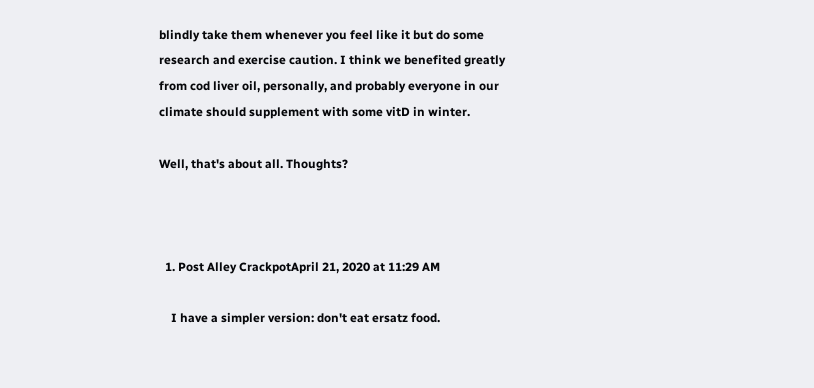blindly take them whenever you feel like it but do some research and exercise caution. I think we benefited greatly from cod liver oil, personally, and probably everyone in our climate should supplement with some vitD in winter.

Well, that's about all. Thoughts?



  1. Post Alley CrackpotApril 21, 2020 at 11:29 AM

    I have a simpler version: don't eat ersatz food.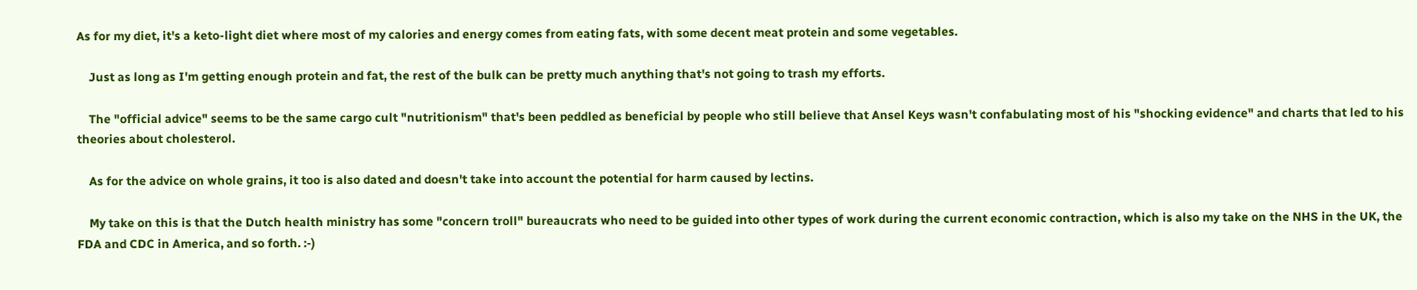As for my diet, it's a keto-light diet where most of my calories and energy comes from eating fats, with some decent meat protein and some vegetables.

    Just as long as I'm getting enough protein and fat, the rest of the bulk can be pretty much anything that's not going to trash my efforts.

    The "official advice" seems to be the same cargo cult "nutritionism" that's been peddled as beneficial by people who still believe that Ansel Keys wasn't confabulating most of his "shocking evidence" and charts that led to his theories about cholesterol.

    As for the advice on whole grains, it too is also dated and doesn't take into account the potential for harm caused by lectins.

    My take on this is that the Dutch health ministry has some "concern troll" bureaucrats who need to be guided into other types of work during the current economic contraction, which is also my take on the NHS in the UK, the FDA and CDC in America, and so forth. :-)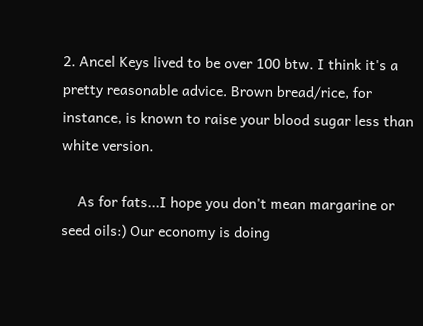2. Ancel Keys lived to be over 100 btw. I think it's a pretty reasonable advice. Brown bread/rice, for instance, is known to raise your blood sugar less than white version.

    As for fats...I hope you don't mean margarine or seed oils:) Our economy is doing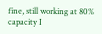fine, still working at 80% capacity I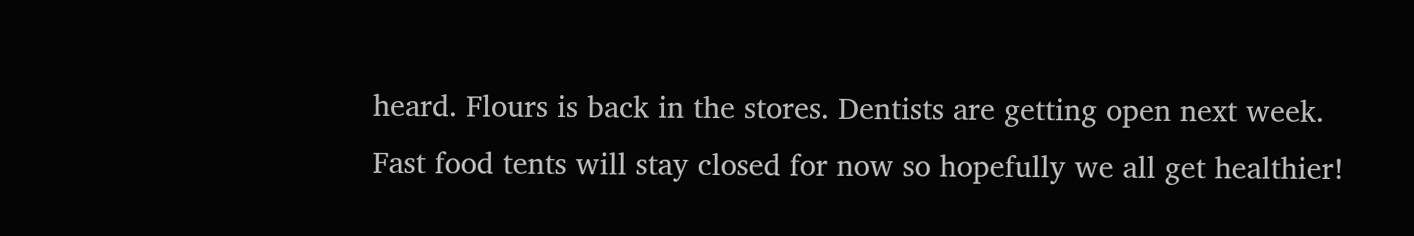heard. Flours is back in the stores. Dentists are getting open next week. Fast food tents will stay closed for now so hopefully we all get healthier!